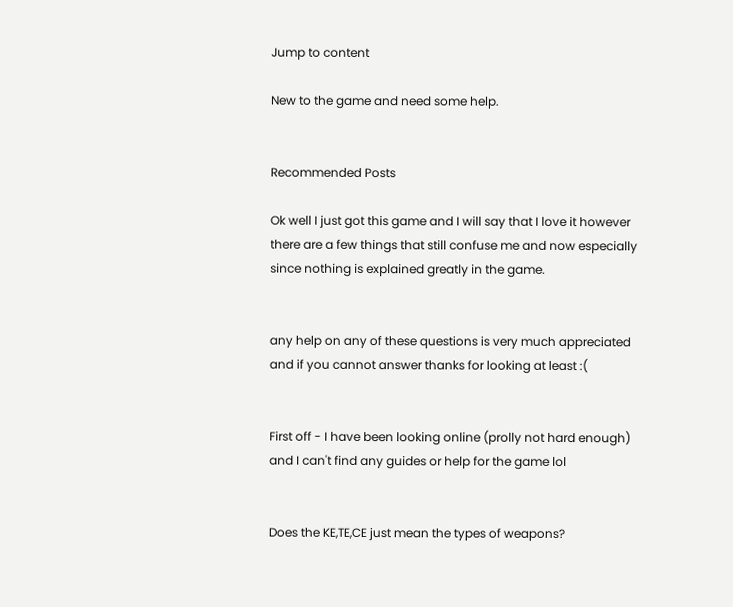Jump to content

New to the game and need some help.


Recommended Posts

Ok well I just got this game and I will say that I love it however there are a few things that still confuse me and now especially since nothing is explained greatly in the game.


any help on any of these questions is very much appreciated and if you cannot answer thanks for looking at least :(


First off - I have been looking online (prolly not hard enough) and I can't find any guides or help for the game lol


Does the KE,TE,CE just mean the types of weapons?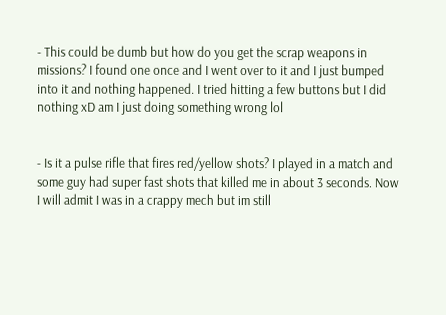- This could be dumb but how do you get the scrap weapons in missions? I found one once and I went over to it and I just bumped into it and nothing happened. I tried hitting a few buttons but I did nothing xD am I just doing something wrong lol


- Is it a pulse rifle that fires red/yellow shots? I played in a match and some guy had super fast shots that killed me in about 3 seconds. Now I will admit I was in a crappy mech but im still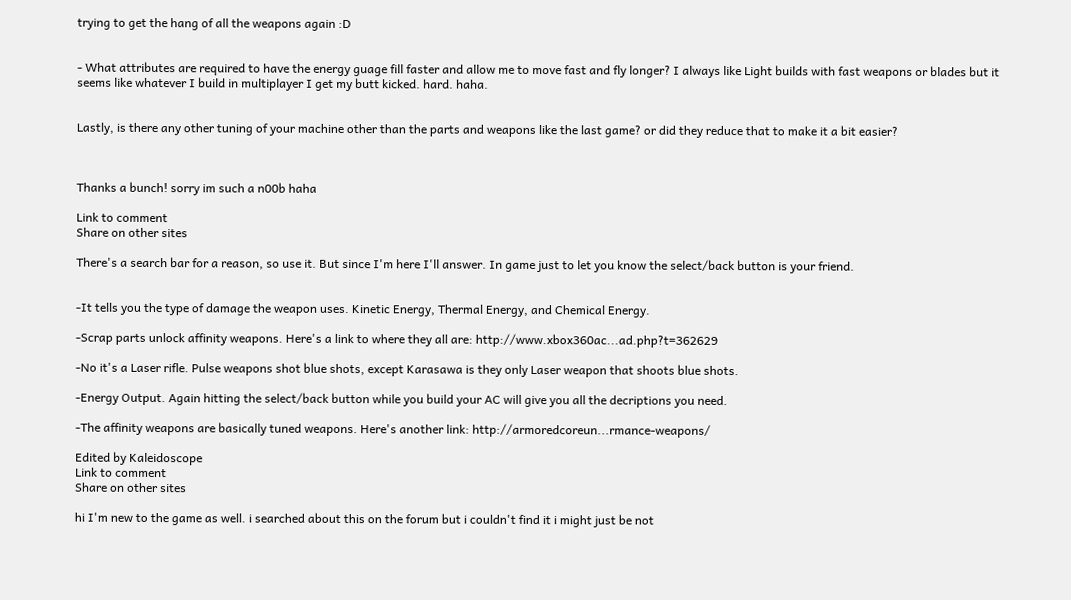trying to get the hang of all the weapons again :D


- What attributes are required to have the energy guage fill faster and allow me to move fast and fly longer? I always like Light builds with fast weapons or blades but it seems like whatever I build in multiplayer I get my butt kicked. hard. haha.


Lastly, is there any other tuning of your machine other than the parts and weapons like the last game? or did they reduce that to make it a bit easier?



Thanks a bunch! sorry im such a n00b haha

Link to comment
Share on other sites

There's a search bar for a reason, so use it. But since I'm here I'll answer. In game just to let you know the select/back button is your friend.


-It tells you the type of damage the weapon uses. Kinetic Energy, Thermal Energy, and Chemical Energy.

-Scrap parts unlock affinity weapons. Here's a link to where they all are: http://www.xbox360ac...ad.php?t=362629

-No it's a Laser rifle. Pulse weapons shot blue shots, except Karasawa is they only Laser weapon that shoots blue shots.

-Energy Output. Again hitting the select/back button while you build your AC will give you all the decriptions you need.

-The affinity weapons are basically tuned weapons. Here's another link: http://armoredcoreun...rmance-weapons/

Edited by Kaleidoscope
Link to comment
Share on other sites

hi I'm new to the game as well. i searched about this on the forum but i couldn't find it i might just be not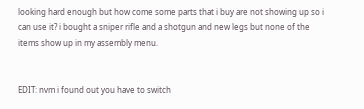looking hard enough but how come some parts that i buy are not showing up so i can use it? i bought a sniper rifle and a shotgun and new legs but none of the items show up in my assembly menu.


EDIT: nvm i found out you have to switch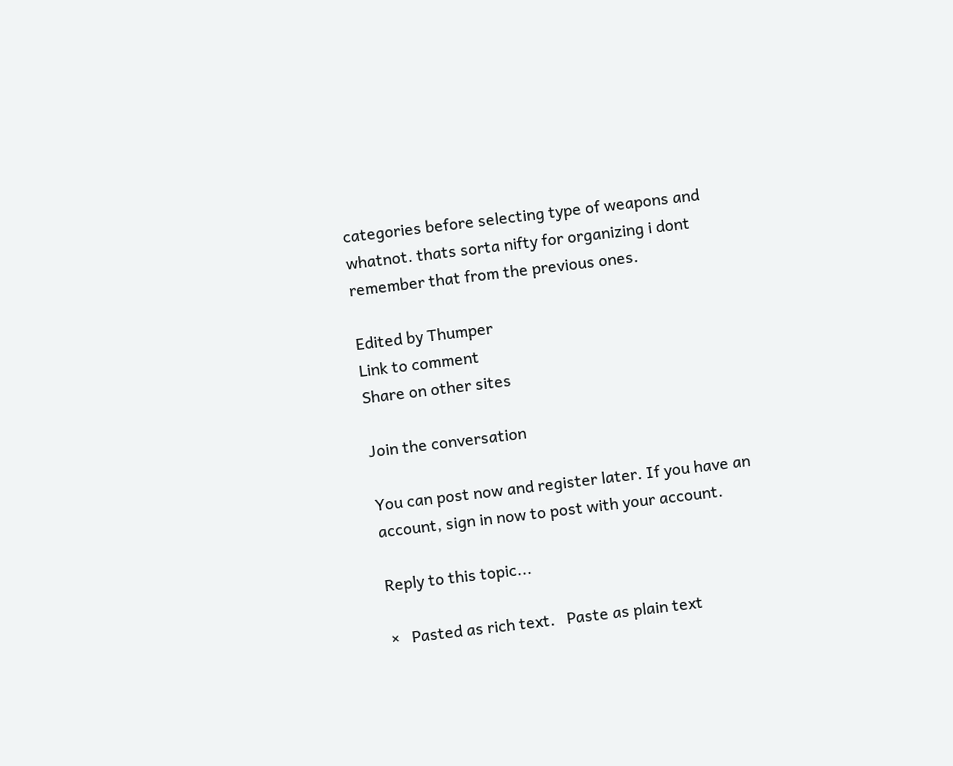categories before selecting type of weapons and whatnot. thats sorta nifty for organizing i dont remember that from the previous ones.

Edited by Thumper
Link to comment
Share on other sites

Join the conversation

You can post now and register later. If you have an account, sign in now to post with your account.

Reply to this topic...

×   Pasted as rich text.   Paste as plain text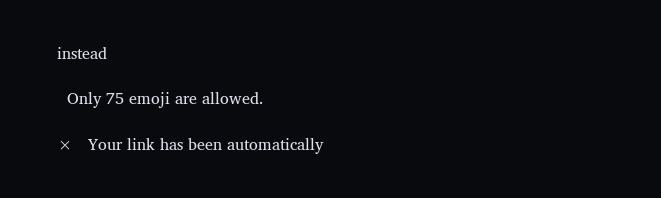instead

  Only 75 emoji are allowed.

×   Your link has been automatically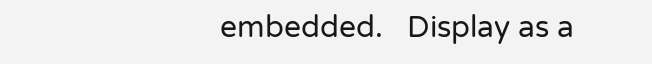embedded.   Display as a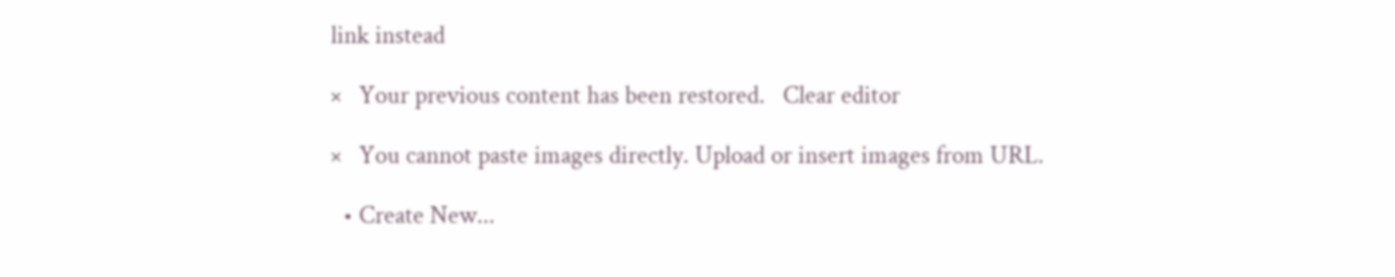link instead

×   Your previous content has been restored.   Clear editor

×   You cannot paste images directly. Upload or insert images from URL.

  • Create New...